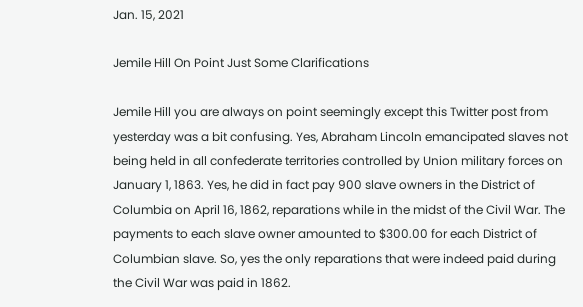Jan. 15, 2021

Jemile Hill On Point Just Some Clarifications

Jemile Hill you are always on point seemingly except this Twitter post from yesterday was a bit confusing. Yes, Abraham Lincoln emancipated slaves not being held in all confederate territories controlled by Union military forces on January 1, 1863. Yes, he did in fact pay 900 slave owners in the District of Columbia on April 16, 1862, reparations while in the midst of the Civil War. The payments to each slave owner amounted to $300.00 for each District of Columbian slave. So, yes the only reparations that were indeed paid during the Civil War was paid in 1862.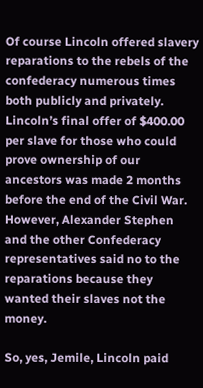Of course Lincoln offered slavery reparations to the rebels of the confederacy numerous times both publicly and privately. Lincoln’s final offer of $400.00 per slave for those who could prove ownership of our ancestors was made 2 months before the end of the Civil War. However, Alexander Stephen and the other Confederacy representatives said no to the reparations because they wanted their slaves not the money.

So, yes, Jemile, Lincoln paid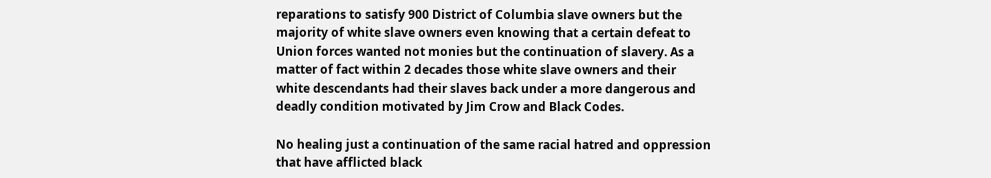reparations to satisfy 900 District of Columbia slave owners but the majority of white slave owners even knowing that a certain defeat to Union forces wanted not monies but the continuation of slavery. As a matter of fact within 2 decades those white slave owners and their white descendants had their slaves back under a more dangerous and deadly condition motivated by Jim Crow and Black Codes.

No healing just a continuation of the same racial hatred and oppression that have afflicted black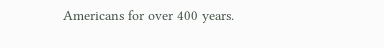Americans for over 400 years.